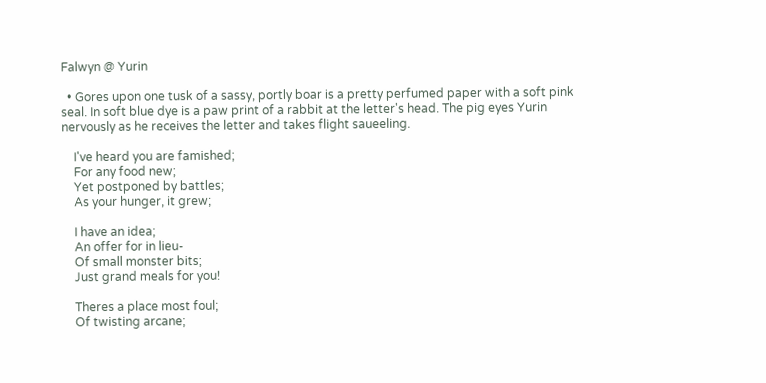Falwyn @ Yurin

  • Gores upon one tusk of a sassy, portly boar is a pretty perfumed paper with a soft pink seal. In soft blue dye is a paw print of a rabbit at the letter's head. The pig eyes Yurin nervously as he receives the letter and takes flight saueeling.

    I've heard you are famished;
    For any food new;
    Yet postponed by battles;
    As your hunger, it grew;

    I have an idea;
    An offer for in lieu-
    Of small monster bits;
    Just grand meals for you!

    Theres a place most foul;
    Of twisting arcane;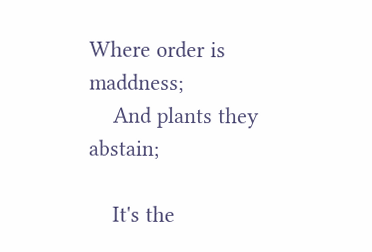Where order is maddness;
    And plants they abstain;

    It's the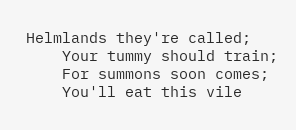Helmlands they're called;
    Your tummy should train;
    For summons soon comes;
    You'll eat this vile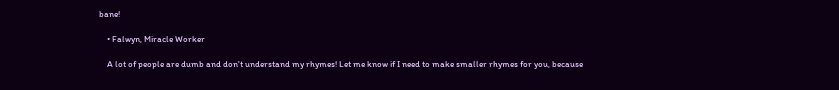bane!

    • Falwyn, Miracle Worker

    A lot of people are dumb and don't understand my rhymes! Let me know if I need to make smaller rhymes for you, because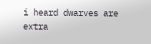i heard dwarves are extra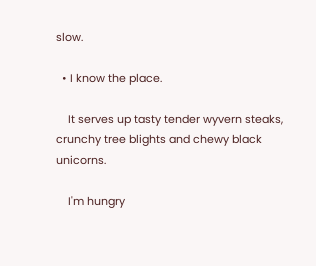slow.

  • I know the place.

    It serves up tasty tender wyvern steaks, crunchy tree blights and chewy black unicorns.

    I'm hungry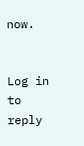now.


Log in to reply